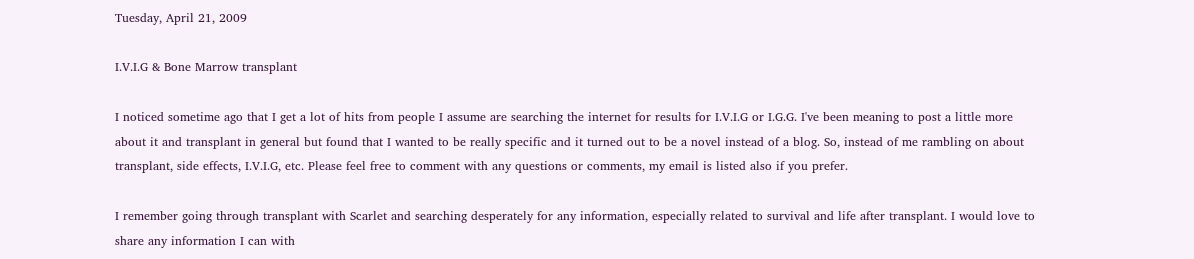Tuesday, April 21, 2009

I.V.I.G & Bone Marrow transplant

I noticed sometime ago that I get a lot of hits from people I assume are searching the internet for results for I.V.I.G or I.G.G. I've been meaning to post a little more about it and transplant in general but found that I wanted to be really specific and it turned out to be a novel instead of a blog. So, instead of me rambling on about transplant, side effects, I.V.I.G, etc. Please feel free to comment with any questions or comments, my email is listed also if you prefer.

I remember going through transplant with Scarlet and searching desperately for any information, especially related to survival and life after transplant. I would love to share any information I can with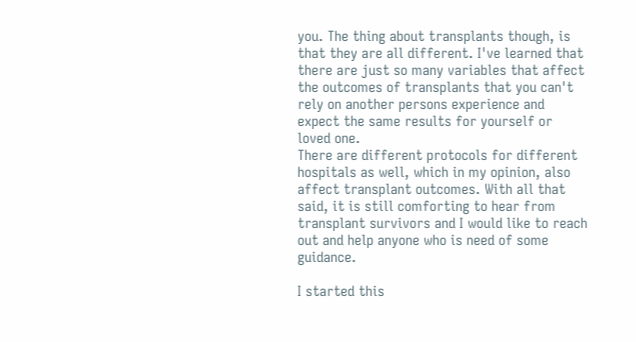you. The thing about transplants though, is that they are all different. I've learned that there are just so many variables that affect the outcomes of transplants that you can't rely on another persons experience and expect the same results for yourself or loved one.
There are different protocols for different hospitals as well, which in my opinion, also affect transplant outcomes. With all that said, it is still comforting to hear from transplant survivors and I would like to reach out and help anyone who is need of some guidance.

I started this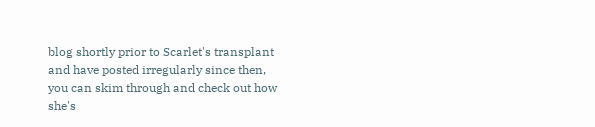blog shortly prior to Scarlet's transplant and have posted irregularly since then, you can skim through and check out how she's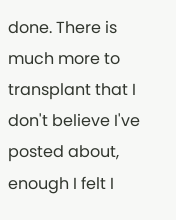done. There is much more to transplant that I don't believe I've posted about, enough I felt I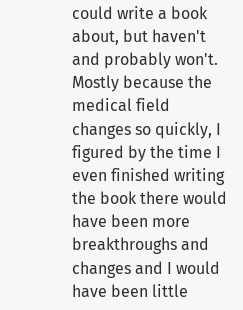could write a book about, but haven't and probably won't. Mostly because the medical field changes so quickly, I figured by the time I even finished writing the book there would have been more breakthroughs and changes and I would have been little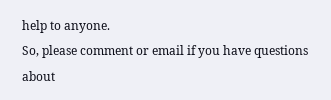help to anyone.
So, please comment or email if you have questions about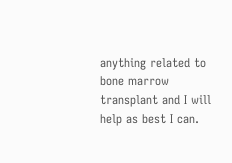anything related to bone marrow transplant and I will help as best I can.